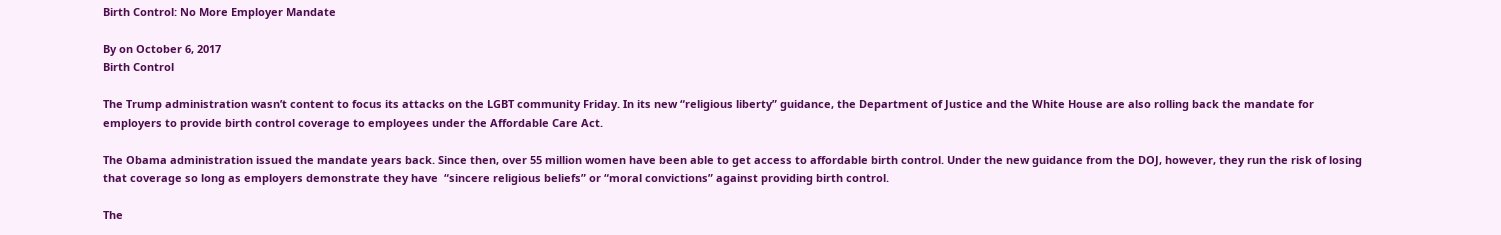Birth Control: No More Employer Mandate

By on October 6, 2017
Birth Control

The Trump administration wasn’t content to focus its attacks on the LGBT community Friday. In its new “religious liberty” guidance, the Department of Justice and the White House are also rolling back the mandate for employers to provide birth control coverage to employees under the Affordable Care Act.

The Obama administration issued the mandate years back. Since then, over 55 million women have been able to get access to affordable birth control. Under the new guidance from the DOJ, however, they run the risk of losing that coverage so long as employers demonstrate they have  “sincere religious beliefs” or “moral convictions” against providing birth control.

The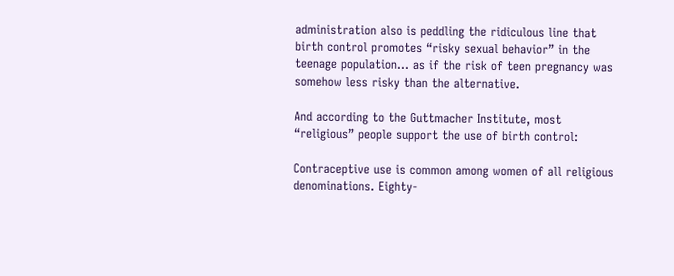administration also is peddling the ridiculous line that birth control promotes “risky sexual behavior” in the teenage population… as if the risk of teen pregnancy was somehow less risky than the alternative.

And according to the Guttmacher Institute, most “religious” people support the use of birth control:

Contraceptive use is common among women of all religious denominations. Eighty-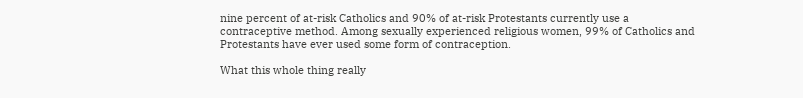nine percent of at-risk Catholics and 90% of at-risk Protestants currently use a contraceptive method. Among sexually experienced religious women, 99% of Catholics and Protestants have ever used some form of contraception.

What this whole thing really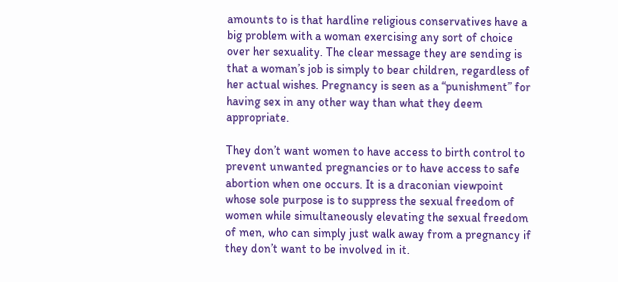amounts to is that hardline religious conservatives have a big problem with a woman exercising any sort of choice over her sexuality. The clear message they are sending is that a woman’s job is simply to bear children, regardless of her actual wishes. Pregnancy is seen as a “punishment” for having sex in any other way than what they deem appropriate.

They don’t want women to have access to birth control to prevent unwanted pregnancies or to have access to safe abortion when one occurs. It is a draconian viewpoint whose sole purpose is to suppress the sexual freedom of women while simultaneously elevating the sexual freedom of men, who can simply just walk away from a pregnancy if they don’t want to be involved in it.